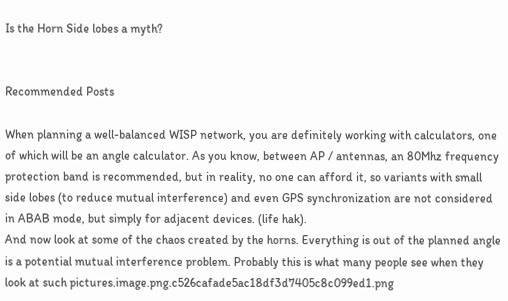Is the Horn Side lobes a myth?


Recommended Posts

When planning a well-balanced WISP network, you are definitely working with calculators, one of which will be an angle calculator. As you know, between AP / antennas, an 80Mhz frequency protection band is recommended, but in reality, no one can afford it, so variants with small side lobes (to reduce mutual interference) and even GPS synchronization are not considered in ABAB mode, but simply for adjacent devices. (life hak).
And now look at some of the chaos created by the horns. Everything is out of the planned angle is a potential mutual interference problem. Probably this is what many people see when they look at such pictures.image.png.c526cafade5ac18df3d7405c8c099ed1.png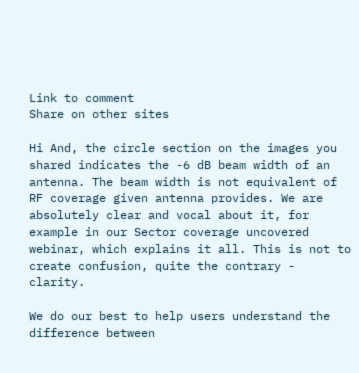Link to comment
Share on other sites

Hi And, the circle section on the images you shared indicates the -6 dB beam width of an antenna. The beam width is not equivalent of RF coverage given antenna provides. We are absolutely clear and vocal about it, for example in our Sector coverage uncovered webinar, which explains it all. This is not to create confusion, quite the contrary - clarity.

We do our best to help users understand the difference between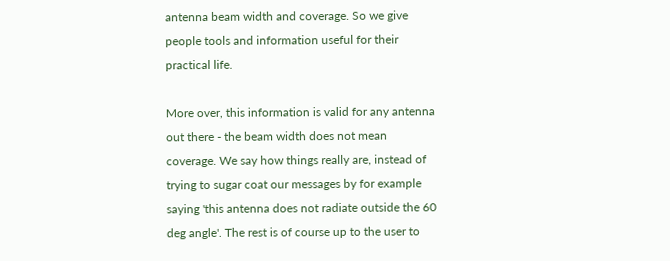antenna beam width and coverage. So we give people tools and information useful for their practical life.

More over, this information is valid for any antenna out there - the beam width does not mean coverage. We say how things really are, instead of trying to sugar coat our messages by for example saying 'this antenna does not radiate outside the 60 deg angle'. The rest is of course up to the user to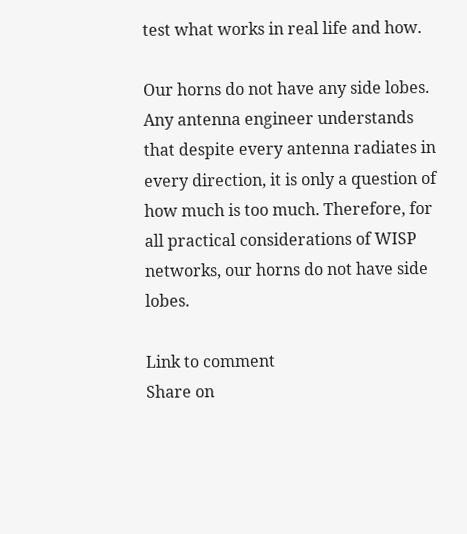test what works in real life and how.

Our horns do not have any side lobes. Any antenna engineer understands that despite every antenna radiates in every direction, it is only a question of how much is too much. Therefore, for all practical considerations of WISP networks, our horns do not have side lobes.

Link to comment
Share on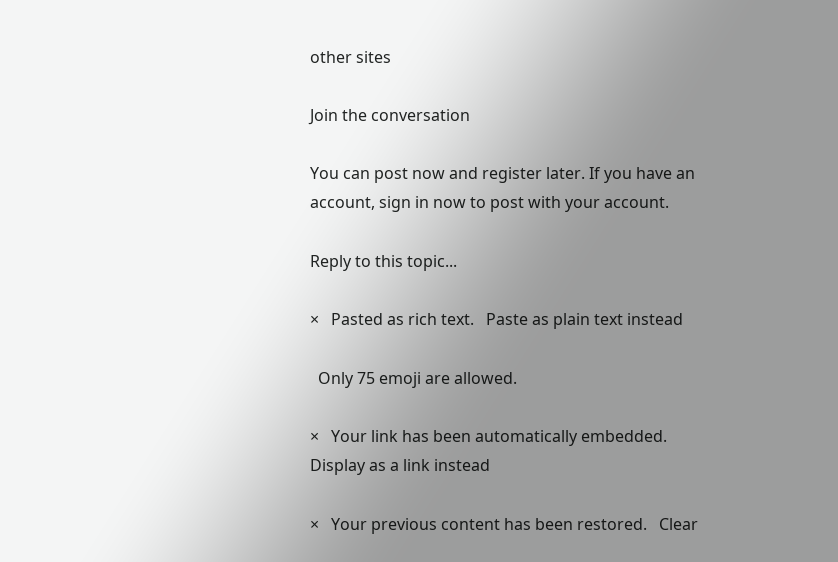other sites

Join the conversation

You can post now and register later. If you have an account, sign in now to post with your account.

Reply to this topic...

×   Pasted as rich text.   Paste as plain text instead

  Only 75 emoji are allowed.

×   Your link has been automatically embedded.   Display as a link instead

×   Your previous content has been restored.   Clear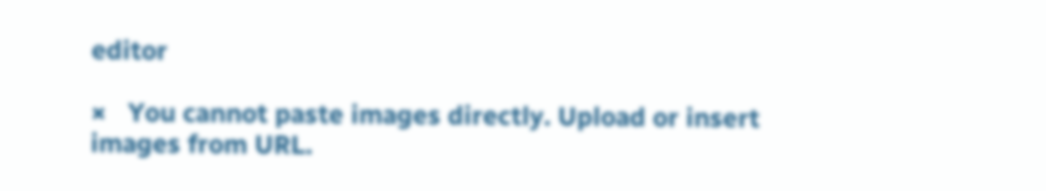editor

×   You cannot paste images directly. Upload or insert images from URL.